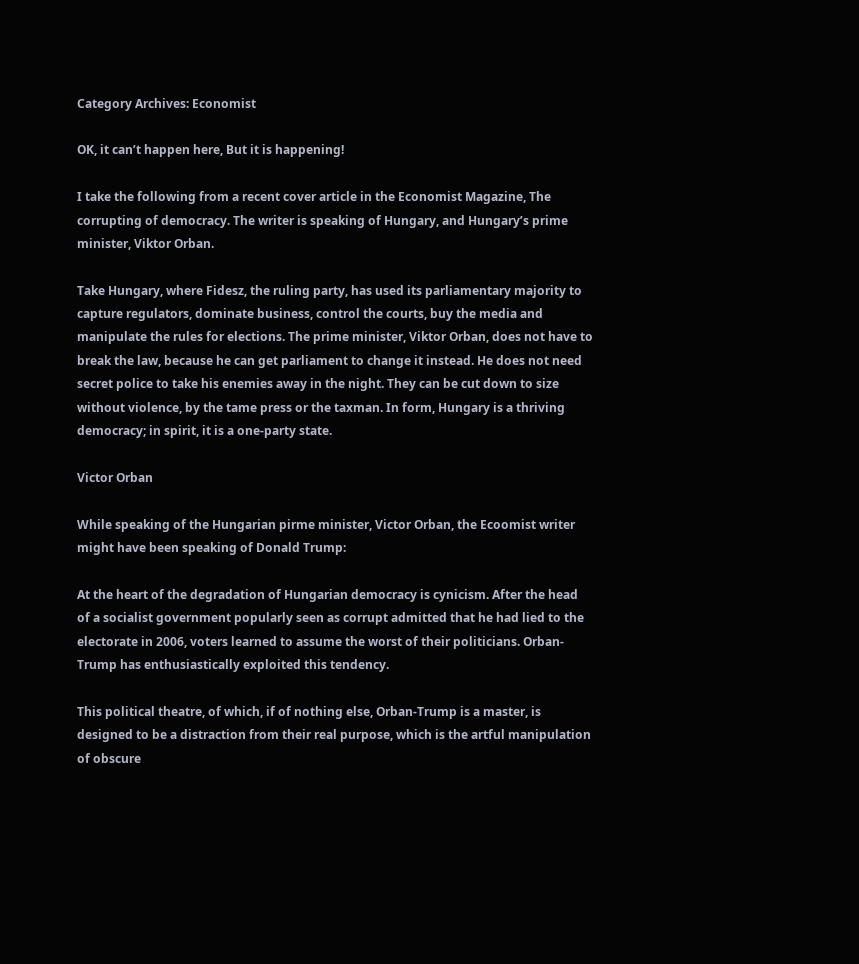Category Archives: Economist

OK, it can’t happen here, But it is happening!

I take the following from a recent cover article in the Economist Magazine, The corrupting of democracy. The writer is speaking of Hungary, and Hungary’s prime minister, Viktor Orban.

Take Hungary, where Fidesz, the ruling party, has used its parliamentary majority to capture regulators, dominate business, control the courts, buy the media and manipulate the rules for elections. The prime minister, Viktor Orban, does not have to break the law, because he can get parliament to change it instead. He does not need secret police to take his enemies away in the night. They can be cut down to size without violence, by the tame press or the taxman. In form, Hungary is a thriving democracy; in spirit, it is a one-party state.

Victor Orban

While speaking of the Hungarian pirme minister, Victor Orban, the Ecoomist writer might have been speaking of Donald Trump:

At the heart of the degradation of Hungarian democracy is cynicism. After the head of a socialist government popularly seen as corrupt admitted that he had lied to the electorate in 2006, voters learned to assume the worst of their politicians. Orban-Trump has enthusiastically exploited this tendency.

This political theatre, of which, if of nothing else, Orban-Trump is a master, is designed to be a distraction from their real purpose, which is the artful manipulation of obscure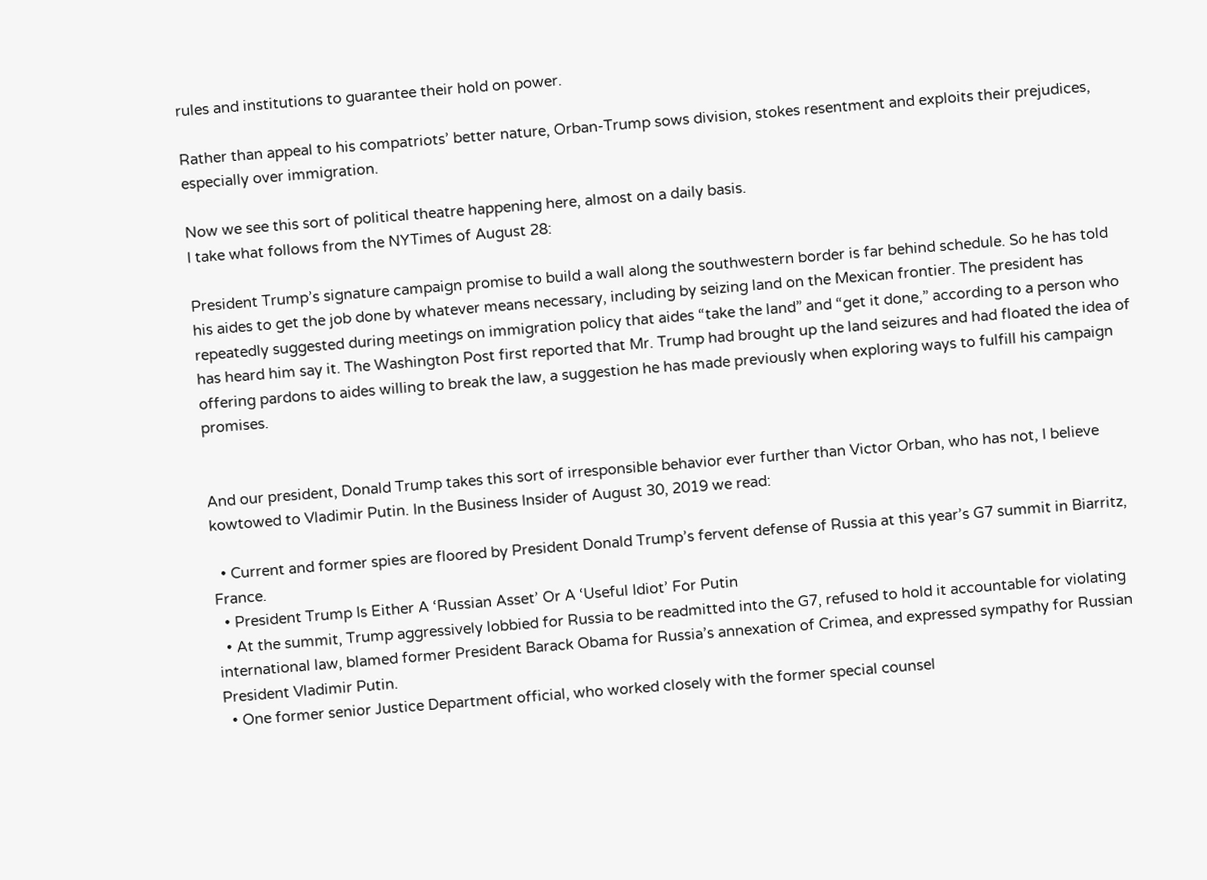rules and institutions to guarantee their hold on power.

Rather than appeal to his compatriots’ better nature, Orban-Trump sows division, stokes resentment and exploits their prejudices, especially over immigration.

Now we see this sort of political theatre happening here, almost on a daily basis.
I take what follows from the NYTimes of August 28:

President Trump’s signature campaign promise to build a wall along the southwestern border is far behind schedule. So he has told his aides to get the job done by whatever means necessary, including by seizing land on the Mexican frontier. The president has repeatedly suggested during meetings on immigration policy that aides “take the land” and “get it done,” according to a person who has heard him say it. The Washington Post first reported that Mr. Trump had brought up the land seizures and had floated the idea of offering pardons to aides willing to break the law, a suggestion he has made previously when exploring ways to fulfill his campaign promises.


And our president, Donald Trump takes this sort of irresponsible behavior ever further than Victor Orban, who has not, I believe kowtowed to Vladimir Putin. In the Business Insider of August 30, 2019 we read:

  • Current and former spies are floored by President Donald Trump’s fervent defense of Russia at this year’s G7 summit in Biarritz, France.
  • President Trump Is Either A ‘Russian Asset’ Or A ‘Useful Idiot’ For Putin
  • At the summit, Trump aggressively lobbied for Russia to be readmitted into the G7, refused to hold it accountable for violating international law, blamed former President Barack Obama for Russia’s annexation of Crimea, and expressed sympathy for Russian President Vladimir Putin.
  • One former senior Justice Department official, who worked closely with the former special counsel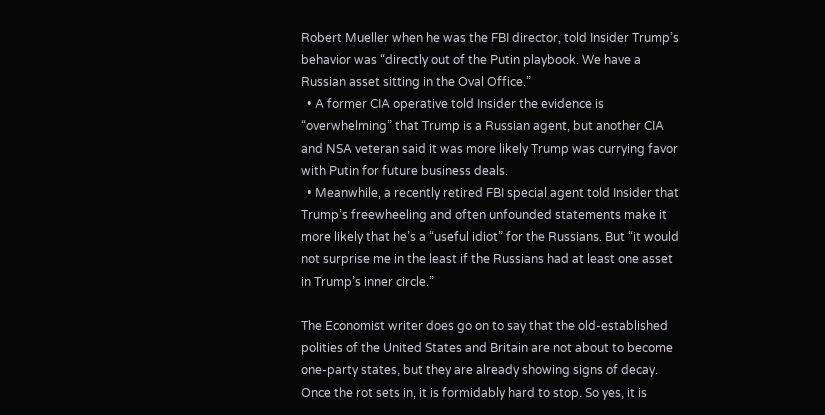Robert Mueller when he was the FBI director, told Insider Trump’s behavior was “directly out of the Putin playbook. We have a Russian asset sitting in the Oval Office.”
  • A former CIA operative told Insider the evidence is “overwhelming” that Trump is a Russian agent, but another CIA and NSA veteran said it was more likely Trump was currying favor with Putin for future business deals.
  • Meanwhile, a recently retired FBI special agent told Insider that Trump’s freewheeling and often unfounded statements make it more likely that he’s a “useful idiot” for the Russians. But “it would not surprise me in the least if the Russians had at least one asset in Trump’s inner circle.”

The Economist writer does go on to say that the old-established polities of the United States and Britain are not about to become one-party states, but they are already showing signs of decay. Once the rot sets in, it is formidably hard to stop. So yes, it is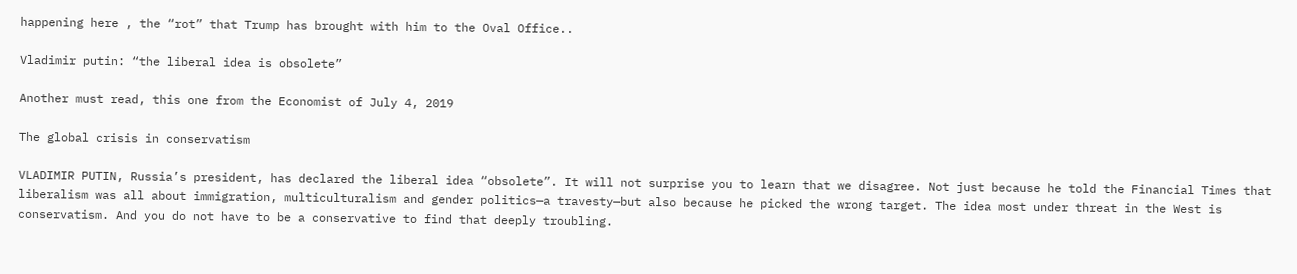happening here , the “rot” that Trump has brought with him to the Oval Office..

Vladimir putin: “the liberal idea is obsolete”

Another must read, this one from the Economist of July 4, 2019

The global crisis in conservatism

VLADIMIR PUTIN, Russia’s president, has declared the liberal idea “obsolete”. It will not surprise you to learn that we disagree. Not just because he told the Financial Times that liberalism was all about immigration, multiculturalism and gender politics—a travesty—but also because he picked the wrong target. The idea most under threat in the West is conservatism. And you do not have to be a conservative to find that deeply troubling.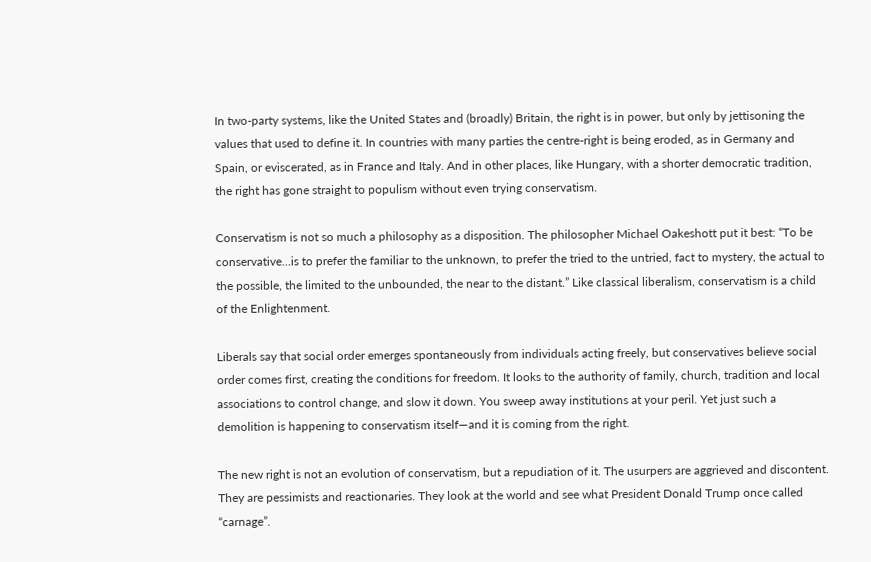In two-party systems, like the United States and (broadly) Britain, the right is in power, but only by jettisoning the values that used to define it. In countries with many parties the centre-right is being eroded, as in Germany and Spain, or eviscerated, as in France and Italy. And in other places, like Hungary, with a shorter democratic tradition, the right has gone straight to populism without even trying conservatism.

Conservatism is not so much a philosophy as a disposition. The philosopher Michael Oakeshott put it best: “To be conservative…is to prefer the familiar to the unknown, to prefer the tried to the untried, fact to mystery, the actual to the possible, the limited to the unbounded, the near to the distant.” Like classical liberalism, conservatism is a child of the Enlightenment.

Liberals say that social order emerges spontaneously from individuals acting freely, but conservatives believe social order comes first, creating the conditions for freedom. It looks to the authority of family, church, tradition and local associations to control change, and slow it down. You sweep away institutions at your peril. Yet just such a demolition is happening to conservatism itself—and it is coming from the right.

The new right is not an evolution of conservatism, but a repudiation of it. The usurpers are aggrieved and discontent. They are pessimists and reactionaries. They look at the world and see what President Donald Trump once called “carnage”.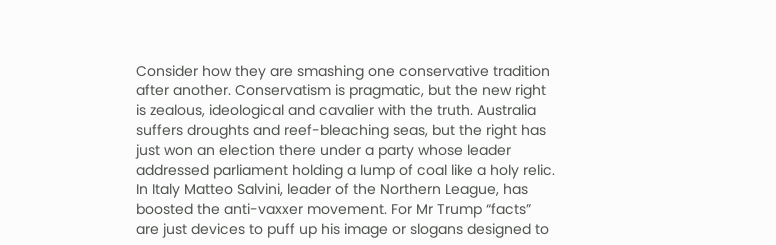Consider how they are smashing one conservative tradition after another. Conservatism is pragmatic, but the new right is zealous, ideological and cavalier with the truth. Australia suffers droughts and reef-bleaching seas, but the right has just won an election there under a party whose leader addressed parliament holding a lump of coal like a holy relic. In Italy Matteo Salvini, leader of the Northern League, has boosted the anti-vaxxer movement. For Mr Trump “facts” are just devices to puff up his image or slogans designed to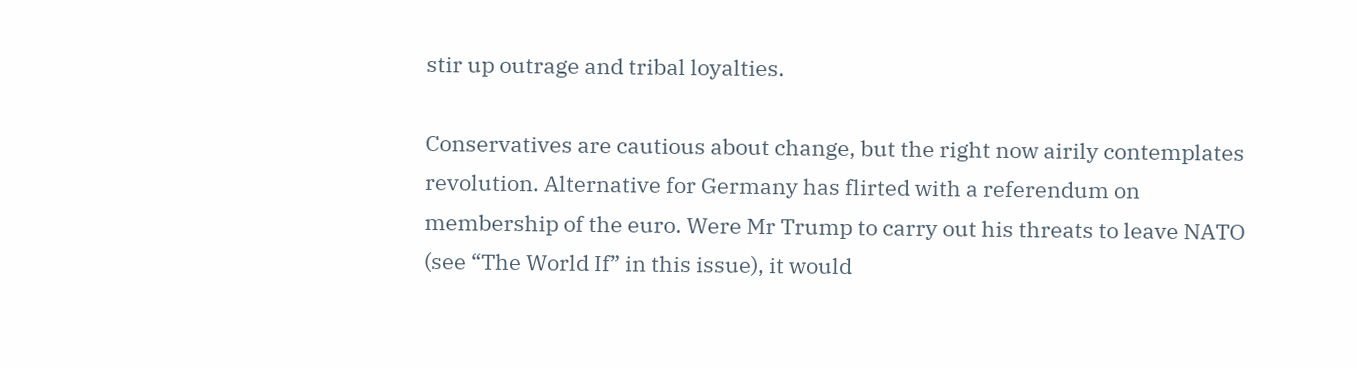stir up outrage and tribal loyalties.

Conservatives are cautious about change, but the right now airily contemplates revolution. Alternative for Germany has flirted with a referendum on membership of the euro. Were Mr Trump to carry out his threats to leave NATO (see “The World If” in this issue), it would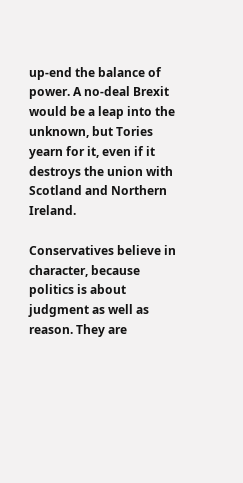up-end the balance of power. A no-deal Brexit would be a leap into the unknown, but Tories yearn for it, even if it destroys the union with Scotland and Northern Ireland.

Conservatives believe in character, because politics is about judgment as well as reason. They are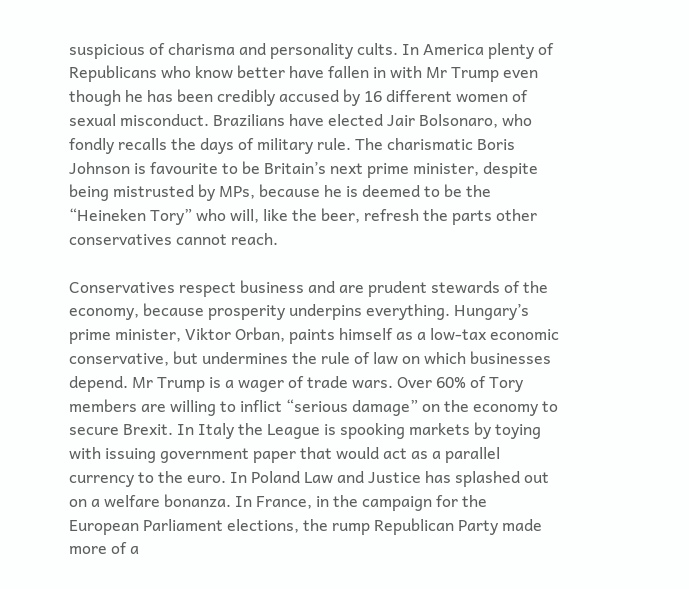suspicious of charisma and personality cults. In America plenty of Republicans who know better have fallen in with Mr Trump even though he has been credibly accused by 16 different women of sexual misconduct. Brazilians have elected Jair Bolsonaro, who fondly recalls the days of military rule. The charismatic Boris Johnson is favourite to be Britain’s next prime minister, despite being mistrusted by MPs, because he is deemed to be the “Heineken Tory” who will, like the beer, refresh the parts other conservatives cannot reach.

Conservatives respect business and are prudent stewards of the economy, because prosperity underpins everything. Hungary’s prime minister, Viktor Orban, paints himself as a low-tax economic conservative, but undermines the rule of law on which businesses depend. Mr Trump is a wager of trade wars. Over 60% of Tory members are willing to inflict “serious damage” on the economy to secure Brexit. In Italy the League is spooking markets by toying with issuing government paper that would act as a parallel currency to the euro. In Poland Law and Justice has splashed out on a welfare bonanza. In France, in the campaign for the European Parliament elections, the rump Republican Party made more of a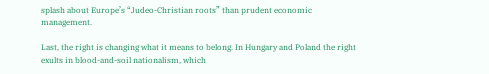splash about Europe’s “Judeo-Christian roots” than prudent economic management.

Last, the right is changing what it means to belong. In Hungary and Poland the right exults in blood-and-soil nationalism, which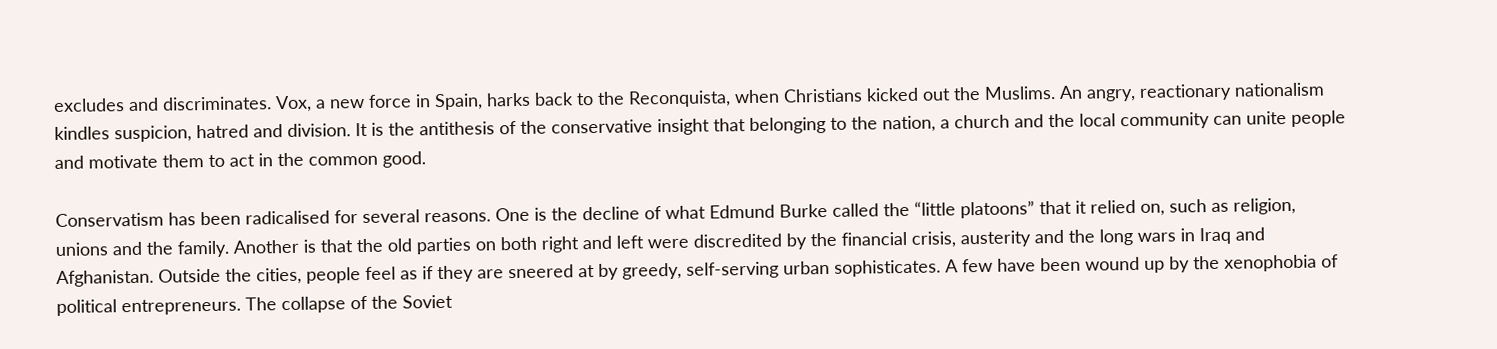excludes and discriminates. Vox, a new force in Spain, harks back to the Reconquista, when Christians kicked out the Muslims. An angry, reactionary nationalism kindles suspicion, hatred and division. It is the antithesis of the conservative insight that belonging to the nation, a church and the local community can unite people and motivate them to act in the common good.

Conservatism has been radicalised for several reasons. One is the decline of what Edmund Burke called the “little platoons” that it relied on, such as religion, unions and the family. Another is that the old parties on both right and left were discredited by the financial crisis, austerity and the long wars in Iraq and Afghanistan. Outside the cities, people feel as if they are sneered at by greedy, self-serving urban sophisticates. A few have been wound up by the xenophobia of political entrepreneurs. The collapse of the Soviet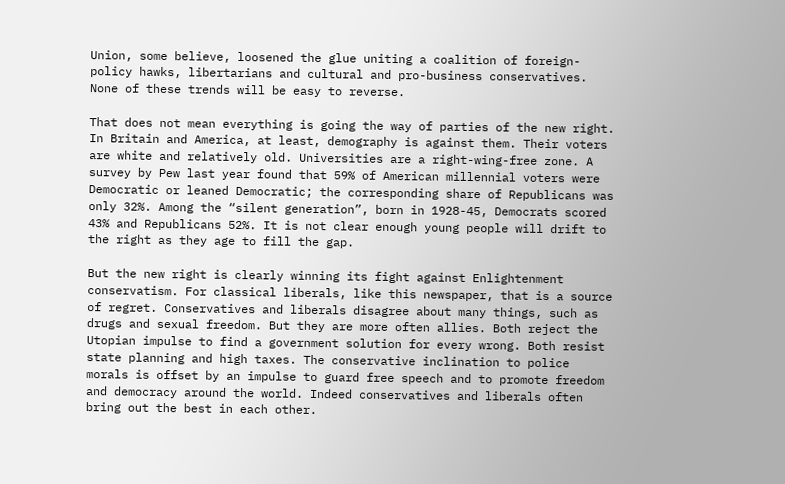Union, some believe, loosened the glue uniting a coalition of foreign-policy hawks, libertarians and cultural and pro-business conservatives. None of these trends will be easy to reverse.

That does not mean everything is going the way of parties of the new right. In Britain and America, at least, demography is against them. Their voters are white and relatively old. Universities are a right-wing-free zone. A survey by Pew last year found that 59% of American millennial voters were Democratic or leaned Democratic; the corresponding share of Republicans was only 32%. Among the “silent generation”, born in 1928-45, Democrats scored 43% and Republicans 52%. It is not clear enough young people will drift to the right as they age to fill the gap.

But the new right is clearly winning its fight against Enlightenment conservatism. For classical liberals, like this newspaper, that is a source of regret. Conservatives and liberals disagree about many things, such as drugs and sexual freedom. But they are more often allies. Both reject the Utopian impulse to find a government solution for every wrong. Both resist state planning and high taxes. The conservative inclination to police morals is offset by an impulse to guard free speech and to promote freedom and democracy around the world. Indeed conservatives and liberals often bring out the best in each other.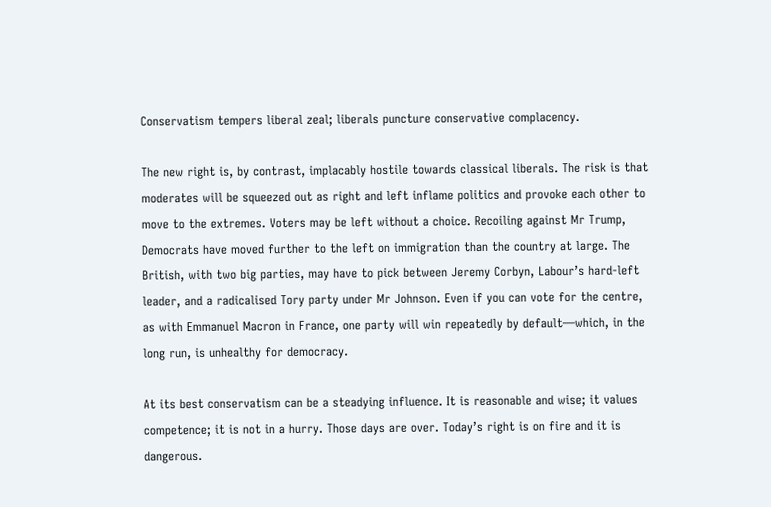Conservatism tempers liberal zeal; liberals puncture conservative complacency.

The new right is, by contrast, implacably hostile towards classical liberals. The risk is that moderates will be squeezed out as right and left inflame politics and provoke each other to move to the extremes. Voters may be left without a choice. Recoiling against Mr Trump, Democrats have moved further to the left on immigration than the country at large. The British, with two big parties, may have to pick between Jeremy Corbyn, Labour’s hard-left leader, and a radicalised Tory party under Mr Johnson. Even if you can vote for the centre, as with Emmanuel Macron in France, one party will win repeatedly by default—which, in the long run, is unhealthy for democracy.

At its best conservatism can be a steadying influence. It is reasonable and wise; it values competence; it is not in a hurry. Those days are over. Today’s right is on fire and it is dangerous.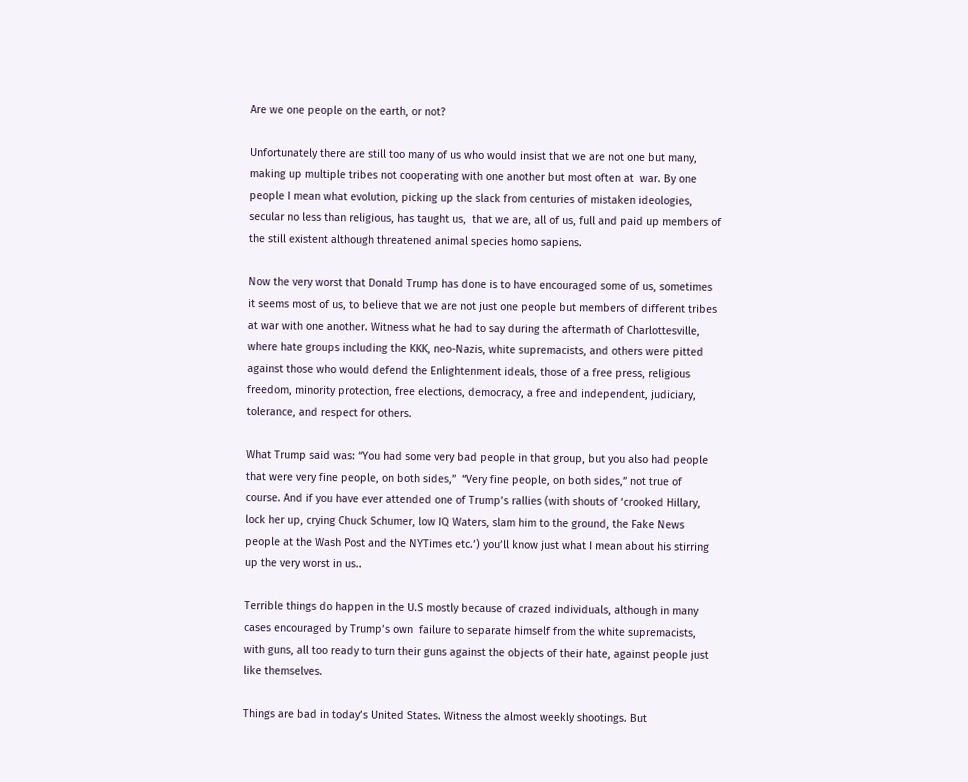Are we one people on the earth, or not?

Unfortunately there are still too many of us who would insist that we are not one but many, making up multiple tribes not cooperating with one another but most often at  war. By one people I mean what evolution, picking up the slack from centuries of mistaken ideologies, secular no less than religious, has taught us,  that we are, all of us, full and paid up members of the still existent although threatened animal species homo sapiens.

Now the very worst that Donald Trump has done is to have encouraged some of us, sometimes it seems most of us, to believe that we are not just one people but members of different tribes at war with one another. Witness what he had to say during the aftermath of Charlottesville, where hate groups including the KKK, neo-Nazis, white supremacists, and others were pitted against those who would defend the Enlightenment ideals, those of a free press, religious freedom, minority protection, free elections, democracy, a free and independent, judiciary, tolerance, and respect for others.

What Trump said was: “You had some very bad people in that group, but you also had people that were very fine people, on both sides,”  “Very fine people, on both sides,” not true of course. And if you have ever attended one of Trump’s rallies (with shouts of ‘crooked Hillary, lock her up, crying Chuck Schumer, low IQ Waters, slam him to the ground, the Fake News people at the Wash Post and the NYTimes etc.’) you’ll know just what I mean about his stirring up the very worst in us..

Terrible things do happen in the U.S mostly because of crazed individuals, although in many cases encouraged by Trump’s own  failure to separate himself from the white supremacists, with guns, all too ready to turn their guns against the objects of their hate, against people just like themselves.

Things are bad in today’s United States. Witness the almost weekly shootings. But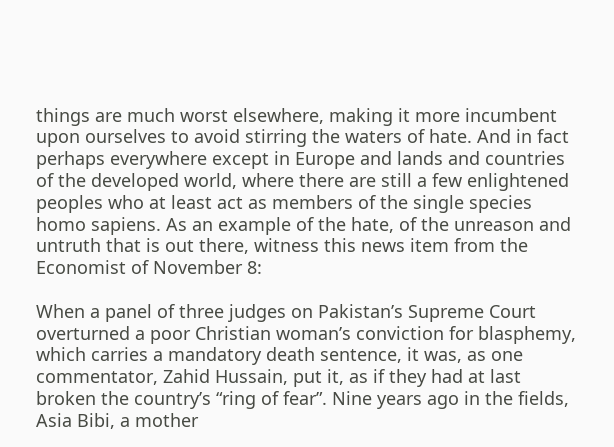things are much worst elsewhere, making it more incumbent upon ourselves to avoid stirring the waters of hate. And in fact perhaps everywhere except in Europe and lands and countries of the developed world, where there are still a few enlightened peoples who at least act as members of the single species homo sapiens. As an example of the hate, of the unreason and untruth that is out there, witness this news item from the Economist of November 8:

When a panel of three judges on Pakistan’s Supreme Court overturned a poor Christian woman’s conviction for blasphemy, which carries a mandatory death sentence, it was, as one commentator, Zahid Hussain, put it, as if they had at last broken the country’s “ring of fear”. Nine years ago in the fields, Asia Bibi, a mother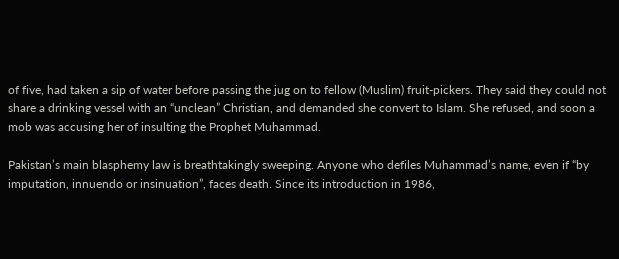of five, had taken a sip of water before passing the jug on to fellow (Muslim) fruit-pickers. They said they could not share a drinking vessel with an “unclean” Christian, and demanded she convert to Islam. She refused, and soon a mob was accusing her of insulting the Prophet Muhammad.

Pakistan’s main blasphemy law is breathtakingly sweeping. Anyone who defiles Muhammad’s name, even if “by imputation, innuendo or insinuation”, faces death. Since its introduction in 1986,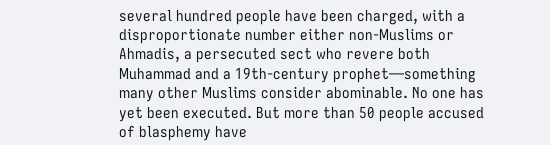several hundred people have been charged, with a disproportionate number either non-Muslims or Ahmadis, a persecuted sect who revere both Muhammad and a 19th-century prophet—something many other Muslims consider abominable. No one has yet been executed. But more than 50 people accused of blasphemy have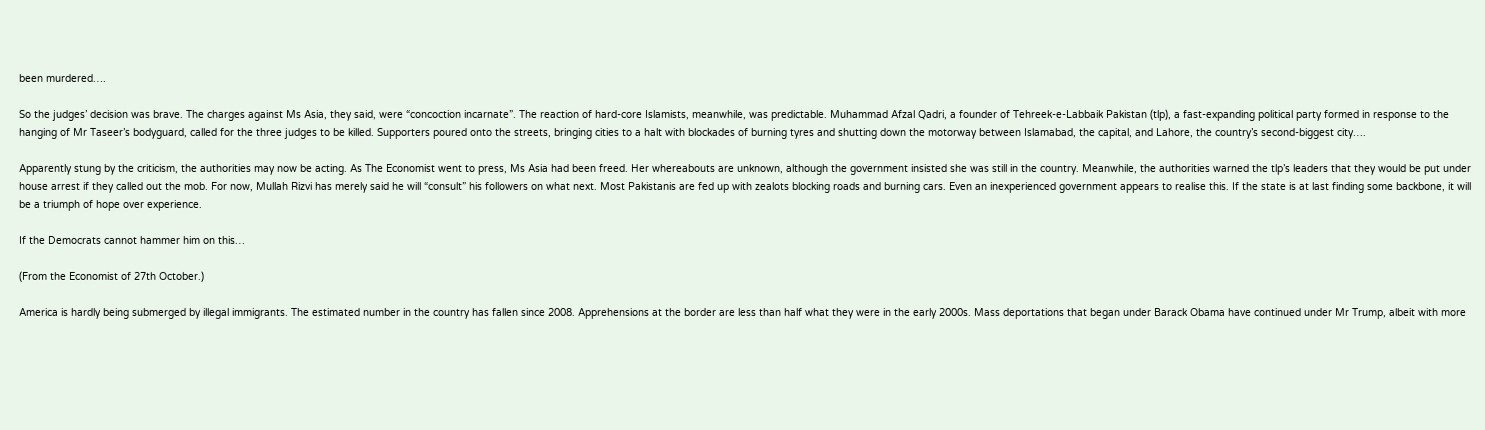been murdered….

So the judges’ decision was brave. The charges against Ms Asia, they said, were “concoction incarnate”. The reaction of hard-core Islamists, meanwhile, was predictable. Muhammad Afzal Qadri, a founder of Tehreek-e-Labbaik Pakistan (tlp), a fast-expanding political party formed in response to the hanging of Mr Taseer’s bodyguard, called for the three judges to be killed. Supporters poured onto the streets, bringing cities to a halt with blockades of burning tyres and shutting down the motorway between Islamabad, the capital, and Lahore, the country’s second-biggest city….

Apparently stung by the criticism, the authorities may now be acting. As The Economist went to press, Ms Asia had been freed. Her whereabouts are unknown, although the government insisted she was still in the country. Meanwhile, the authorities warned the tlp’s leaders that they would be put under house arrest if they called out the mob. For now, Mullah Rizvi has merely said he will “consult” his followers on what next. Most Pakistanis are fed up with zealots blocking roads and burning cars. Even an inexperienced government appears to realise this. If the state is at last finding some backbone, it will be a triumph of hope over experience.

If the Democrats cannot hammer him on this…

(From the Economist of 27th October.)

America is hardly being submerged by illegal immigrants. The estimated number in the country has fallen since 2008. Apprehensions at the border are less than half what they were in the early 2000s. Mass deportations that began under Barack Obama have continued under Mr Trump, albeit with more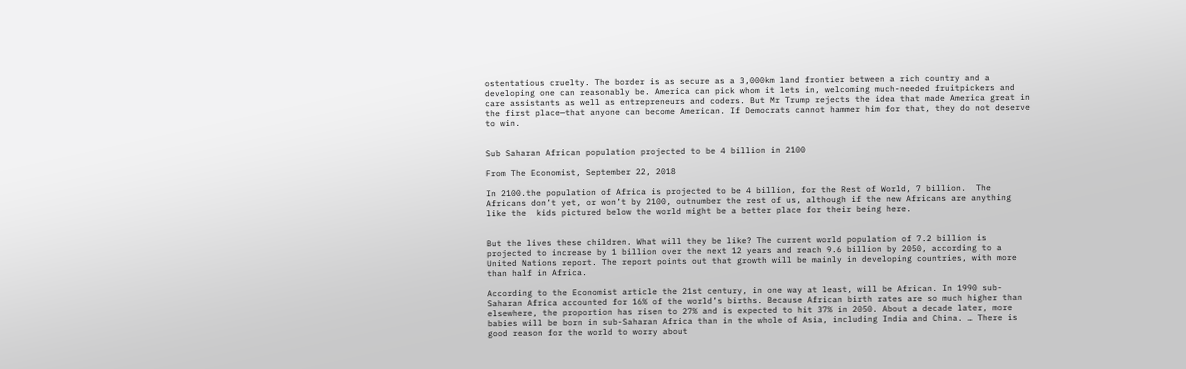ostentatious cruelty. The border is as secure as a 3,000km land frontier between a rich country and a developing one can reasonably be. America can pick whom it lets in, welcoming much-needed fruitpickers and care assistants as well as entrepreneurs and coders. But Mr Trump rejects the idea that made America great in the first place—that anyone can become American. If Democrats cannot hammer him for that, they do not deserve to win.


Sub Saharan African population projected to be 4 billion in 2100

From The Economist, September 22, 2018

In 2100.the population of Africa is projected to be 4 billion, for the Rest of World, 7 billion.  The Africans don’t yet, or won’t by 2100, outnumber the rest of us, although if the new Africans are anything like the  kids pictured below the world might be a better place for their being here.


But the lives these children. What will they be like? The current world population of 7.2 billion is projected to increase by 1 billion over the next 12 years and reach 9.6 billion by 2050, according to a United Nations report. The report points out that growth will be mainly in developing countries, with more than half in Africa.

According to the Economist article the 21st century, in one way at least, will be African. In 1990 sub-Saharan Africa accounted for 16% of the world’s births. Because African birth rates are so much higher than elsewhere, the proportion has risen to 27% and is expected to hit 37% in 2050. About a decade later, more babies will be born in sub-Saharan Africa than in the whole of Asia, including India and China. … There is good reason for the world to worry about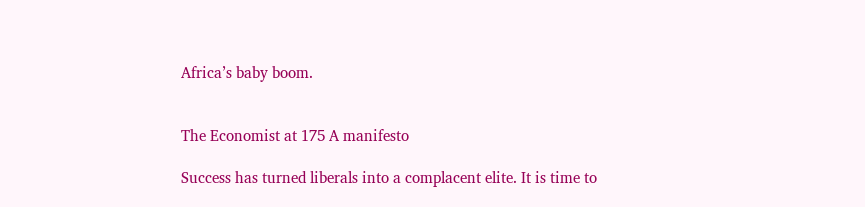Africa’s baby boom.


The Economist at 175 A manifesto

Success has turned liberals into a complacent elite. It is time to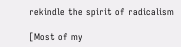rekindle the spirit of radicalism

[Most of my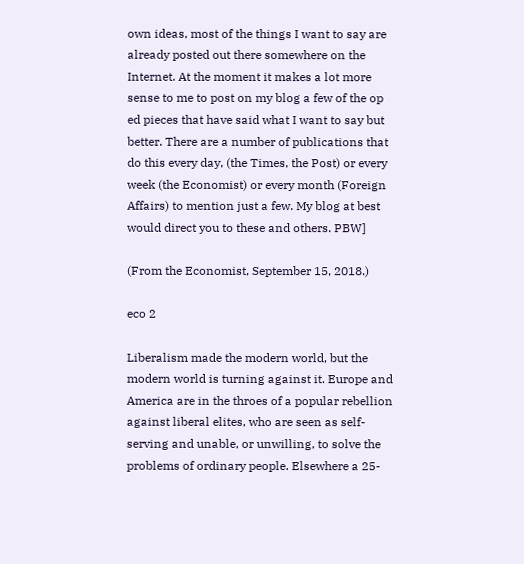own ideas, most of the things I want to say are already posted out there somewhere on the Internet. At the moment it makes a lot more sense to me to post on my blog a few of the op ed pieces that have said what I want to say but better. There are a number of publications that do this every day, (the Times, the Post) or every week (the Economist) or every month (Foreign Affairs) to mention just a few. My blog at best would direct you to these and others. PBW]

(From the Economist, September 15, 2018.)

eco 2

Liberalism made the modern world, but the modern world is turning against it. Europe and America are in the throes of a popular rebellion against liberal elites, who are seen as self-serving and unable, or unwilling, to solve the problems of ordinary people. Elsewhere a 25-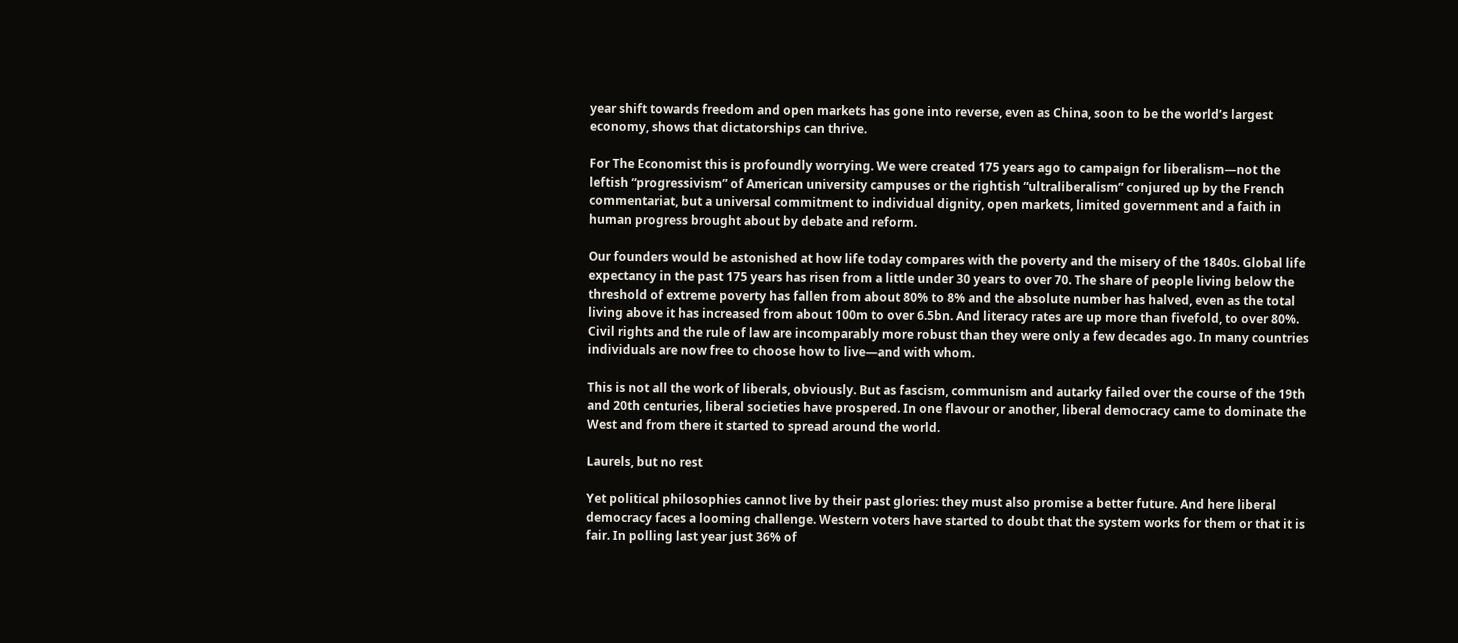year shift towards freedom and open markets has gone into reverse, even as China, soon to be the world’s largest economy, shows that dictatorships can thrive.

For The Economist this is profoundly worrying. We were created 175 years ago to campaign for liberalism—not the leftish “progressivism” of American university campuses or the rightish “ultraliberalism” conjured up by the French commentariat, but a universal commitment to individual dignity, open markets, limited government and a faith in human progress brought about by debate and reform.

Our founders would be astonished at how life today compares with the poverty and the misery of the 1840s. Global life expectancy in the past 175 years has risen from a little under 30 years to over 70. The share of people living below the threshold of extreme poverty has fallen from about 80% to 8% and the absolute number has halved, even as the total living above it has increased from about 100m to over 6.5bn. And literacy rates are up more than fivefold, to over 80%. Civil rights and the rule of law are incomparably more robust than they were only a few decades ago. In many countries individuals are now free to choose how to live—and with whom.

This is not all the work of liberals, obviously. But as fascism, communism and autarky failed over the course of the 19th and 20th centuries, liberal societies have prospered. In one flavour or another, liberal democracy came to dominate the West and from there it started to spread around the world.

Laurels, but no rest

Yet political philosophies cannot live by their past glories: they must also promise a better future. And here liberal democracy faces a looming challenge. Western voters have started to doubt that the system works for them or that it is fair. In polling last year just 36% of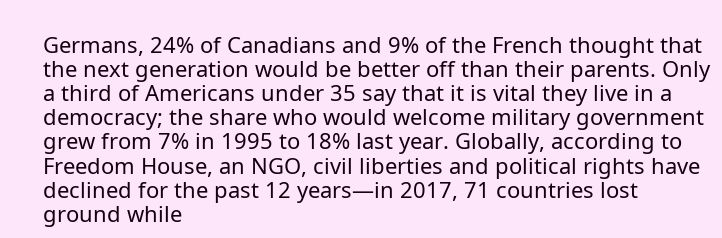Germans, 24% of Canadians and 9% of the French thought that the next generation would be better off than their parents. Only a third of Americans under 35 say that it is vital they live in a democracy; the share who would welcome military government grew from 7% in 1995 to 18% last year. Globally, according to Freedom House, an NGO, civil liberties and political rights have declined for the past 12 years—in 2017, 71 countries lost ground while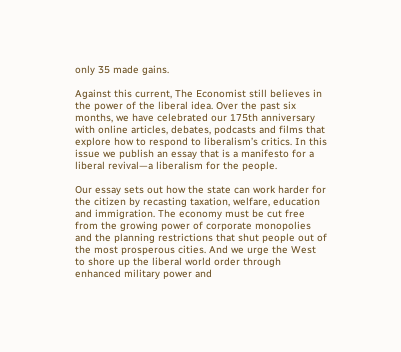only 35 made gains.

Against this current, The Economist still believes in the power of the liberal idea. Over the past six months, we have celebrated our 175th anniversary with online articles, debates, podcasts and films that explore how to respond to liberalism’s critics. In this issue we publish an essay that is a manifesto for a liberal revival—a liberalism for the people.

Our essay sets out how the state can work harder for the citizen by recasting taxation, welfare, education and immigration. The economy must be cut free from the growing power of corporate monopolies and the planning restrictions that shut people out of the most prosperous cities. And we urge the West to shore up the liberal world order through enhanced military power and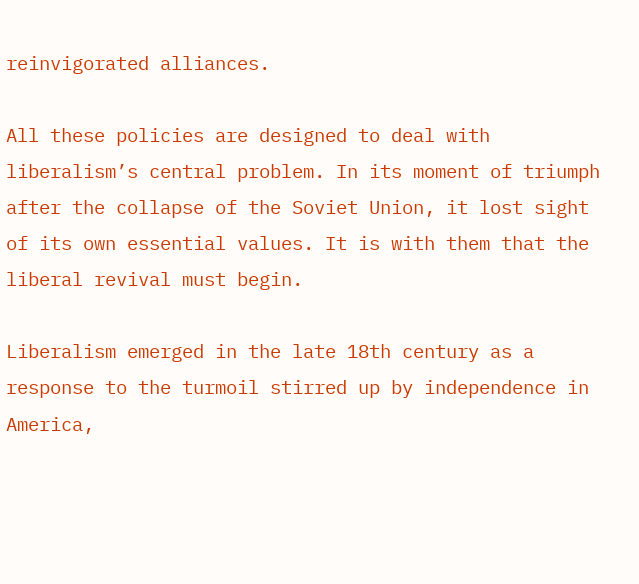reinvigorated alliances.

All these policies are designed to deal with liberalism’s central problem. In its moment of triumph after the collapse of the Soviet Union, it lost sight of its own essential values. It is with them that the liberal revival must begin.

Liberalism emerged in the late 18th century as a response to the turmoil stirred up by independence in America,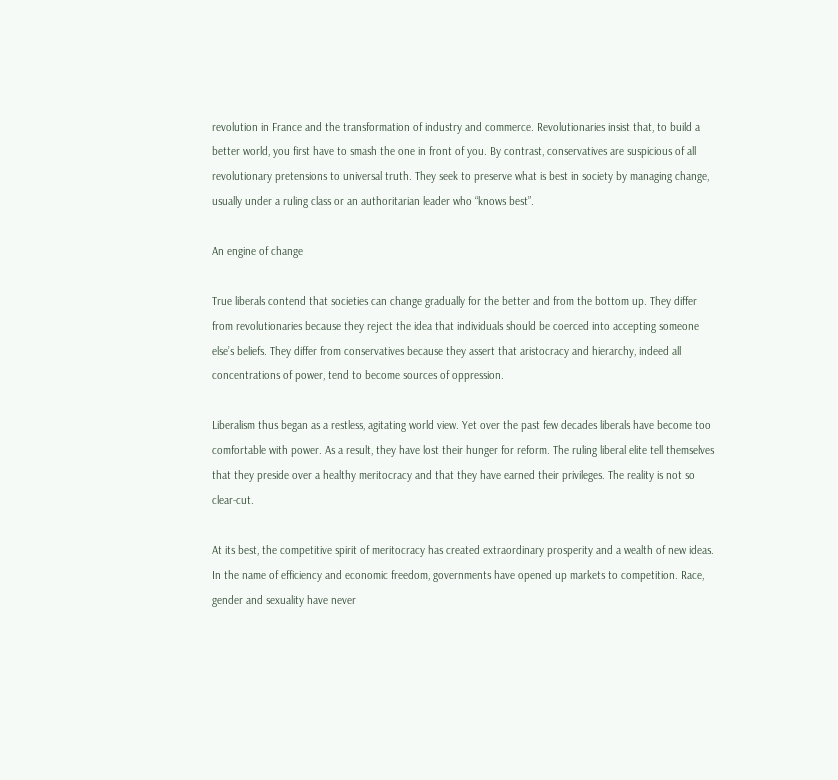revolution in France and the transformation of industry and commerce. Revolutionaries insist that, to build a better world, you first have to smash the one in front of you. By contrast, conservatives are suspicious of all revolutionary pretensions to universal truth. They seek to preserve what is best in society by managing change, usually under a ruling class or an authoritarian leader who “knows best”.

An engine of change

True liberals contend that societies can change gradually for the better and from the bottom up. They differ from revolutionaries because they reject the idea that individuals should be coerced into accepting someone else’s beliefs. They differ from conservatives because they assert that aristocracy and hierarchy, indeed all concentrations of power, tend to become sources of oppression.

Liberalism thus began as a restless, agitating world view. Yet over the past few decades liberals have become too comfortable with power. As a result, they have lost their hunger for reform. The ruling liberal elite tell themselves that they preside over a healthy meritocracy and that they have earned their privileges. The reality is not so clear-cut.

At its best, the competitive spirit of meritocracy has created extraordinary prosperity and a wealth of new ideas. In the name of efficiency and economic freedom, governments have opened up markets to competition. Race, gender and sexuality have never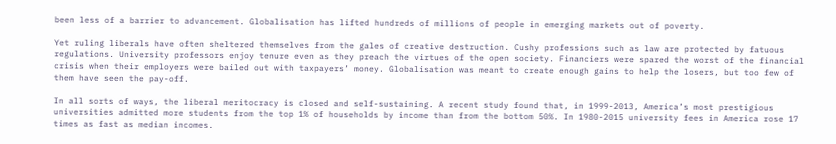been less of a barrier to advancement. Globalisation has lifted hundreds of millions of people in emerging markets out of poverty.

Yet ruling liberals have often sheltered themselves from the gales of creative destruction. Cushy professions such as law are protected by fatuous regulations. University professors enjoy tenure even as they preach the virtues of the open society. Financiers were spared the worst of the financial crisis when their employers were bailed out with taxpayers’ money. Globalisation was meant to create enough gains to help the losers, but too few of them have seen the pay-off.

In all sorts of ways, the liberal meritocracy is closed and self-sustaining. A recent study found that, in 1999-2013, America’s most prestigious universities admitted more students from the top 1% of households by income than from the bottom 50%. In 1980-2015 university fees in America rose 17 times as fast as median incomes.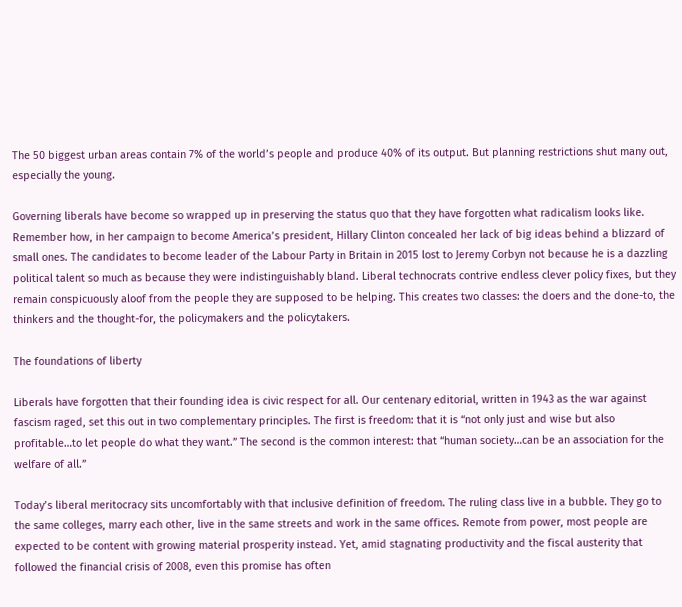The 50 biggest urban areas contain 7% of the world’s people and produce 40% of its output. But planning restrictions shut many out, especially the young.

Governing liberals have become so wrapped up in preserving the status quo that they have forgotten what radicalism looks like. Remember how, in her campaign to become America’s president, Hillary Clinton concealed her lack of big ideas behind a blizzard of small ones. The candidates to become leader of the Labour Party in Britain in 2015 lost to Jeremy Corbyn not because he is a dazzling political talent so much as because they were indistinguishably bland. Liberal technocrats contrive endless clever policy fixes, but they remain conspicuously aloof from the people they are supposed to be helping. This creates two classes: the doers and the done-to, the thinkers and the thought-for, the policymakers and the policytakers.

The foundations of liberty

Liberals have forgotten that their founding idea is civic respect for all. Our centenary editorial, written in 1943 as the war against fascism raged, set this out in two complementary principles. The first is freedom: that it is “not only just and wise but also profitable…to let people do what they want.” The second is the common interest: that “human society…can be an association for the welfare of all.”

Today’s liberal meritocracy sits uncomfortably with that inclusive definition of freedom. The ruling class live in a bubble. They go to the same colleges, marry each other, live in the same streets and work in the same offices. Remote from power, most people are expected to be content with growing material prosperity instead. Yet, amid stagnating productivity and the fiscal austerity that followed the financial crisis of 2008, even this promise has often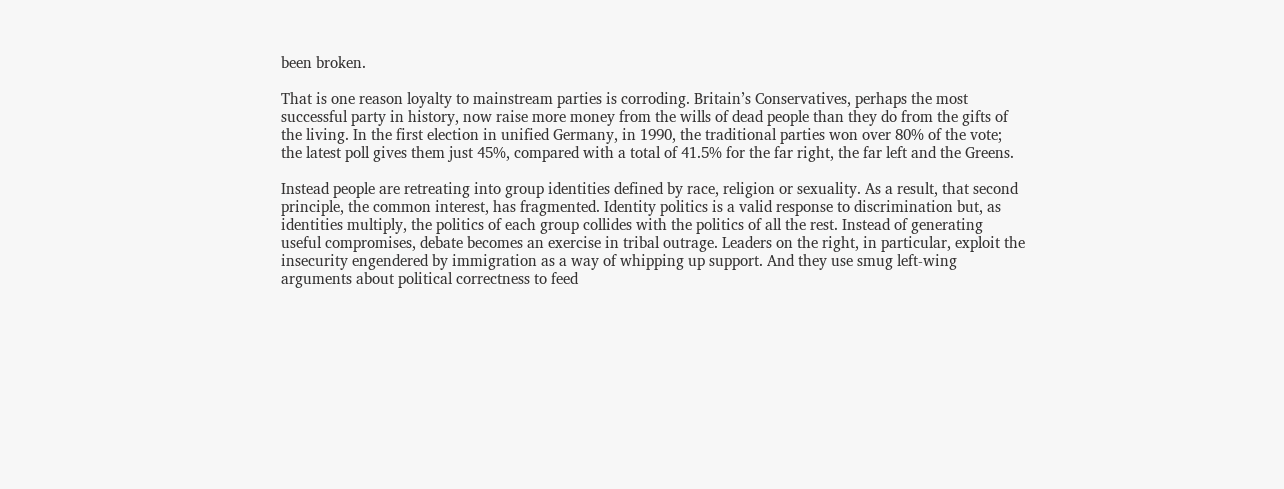been broken.

That is one reason loyalty to mainstream parties is corroding. Britain’s Conservatives, perhaps the most successful party in history, now raise more money from the wills of dead people than they do from the gifts of the living. In the first election in unified Germany, in 1990, the traditional parties won over 80% of the vote; the latest poll gives them just 45%, compared with a total of 41.5% for the far right, the far left and the Greens.

Instead people are retreating into group identities defined by race, religion or sexuality. As a result, that second principle, the common interest, has fragmented. Identity politics is a valid response to discrimination but, as identities multiply, the politics of each group collides with the politics of all the rest. Instead of generating useful compromises, debate becomes an exercise in tribal outrage. Leaders on the right, in particular, exploit the insecurity engendered by immigration as a way of whipping up support. And they use smug left-wing arguments about political correctness to feed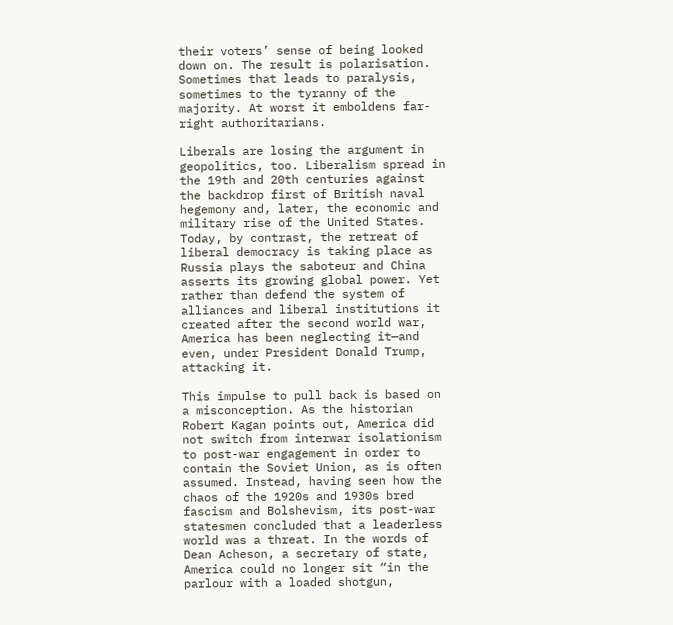their voters’ sense of being looked down on. The result is polarisation. Sometimes that leads to paralysis, sometimes to the tyranny of the majority. At worst it emboldens far-right authoritarians.

Liberals are losing the argument in geopolitics, too. Liberalism spread in the 19th and 20th centuries against the backdrop first of British naval hegemony and, later, the economic and military rise of the United States. Today, by contrast, the retreat of liberal democracy is taking place as Russia plays the saboteur and China asserts its growing global power. Yet rather than defend the system of alliances and liberal institutions it created after the second world war, America has been neglecting it—and even, under President Donald Trump, attacking it.

This impulse to pull back is based on a misconception. As the historian Robert Kagan points out, America did not switch from interwar isolationism to post-war engagement in order to contain the Soviet Union, as is often assumed. Instead, having seen how the chaos of the 1920s and 1930s bred fascism and Bolshevism, its post-war statesmen concluded that a leaderless world was a threat. In the words of Dean Acheson, a secretary of state, America could no longer sit “in the parlour with a loaded shotgun,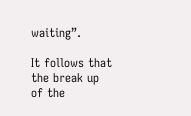waiting”.

It follows that the break up of the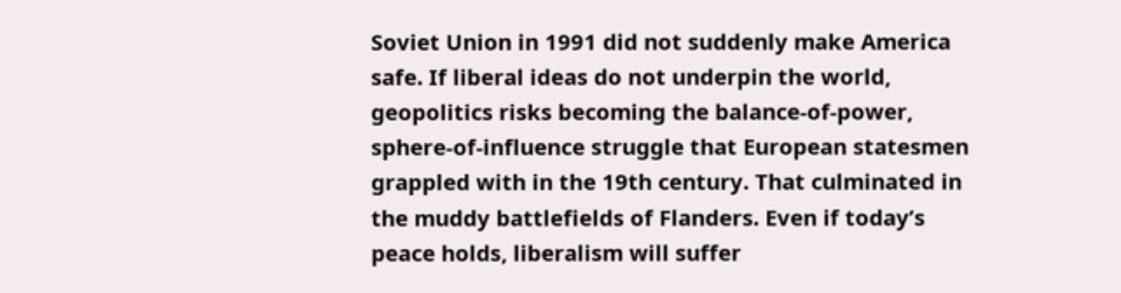Soviet Union in 1991 did not suddenly make America safe. If liberal ideas do not underpin the world, geopolitics risks becoming the balance-of-power, sphere-of-influence struggle that European statesmen grappled with in the 19th century. That culminated in the muddy battlefields of Flanders. Even if today’s peace holds, liberalism will suffer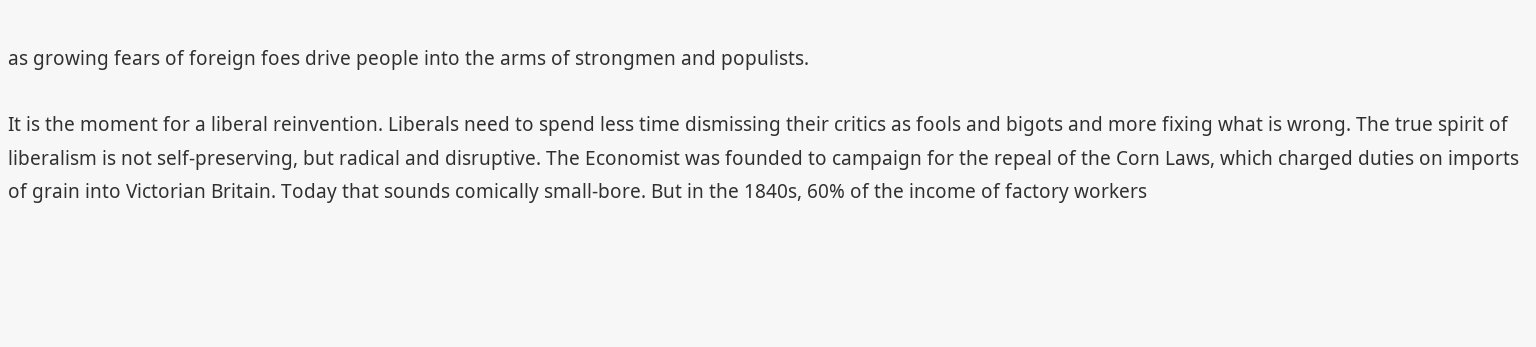as growing fears of foreign foes drive people into the arms of strongmen and populists.

It is the moment for a liberal reinvention. Liberals need to spend less time dismissing their critics as fools and bigots and more fixing what is wrong. The true spirit of liberalism is not self-preserving, but radical and disruptive. The Economist was founded to campaign for the repeal of the Corn Laws, which charged duties on imports of grain into Victorian Britain. Today that sounds comically small-bore. But in the 1840s, 60% of the income of factory workers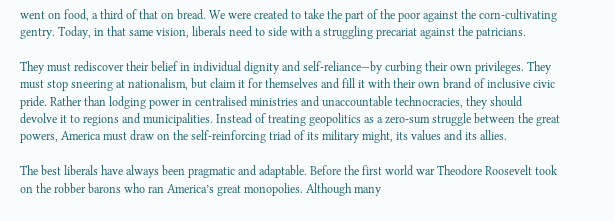went on food, a third of that on bread. We were created to take the part of the poor against the corn-cultivating gentry. Today, in that same vision, liberals need to side with a struggling precariat against the patricians.

They must rediscover their belief in individual dignity and self-reliance—by curbing their own privileges. They must stop sneering at nationalism, but claim it for themselves and fill it with their own brand of inclusive civic pride. Rather than lodging power in centralised ministries and unaccountable technocracies, they should devolve it to regions and municipalities. Instead of treating geopolitics as a zero-sum struggle between the great powers, America must draw on the self-reinforcing triad of its military might, its values and its allies.

The best liberals have always been pragmatic and adaptable. Before the first world war Theodore Roosevelt took on the robber barons who ran America’s great monopolies. Although many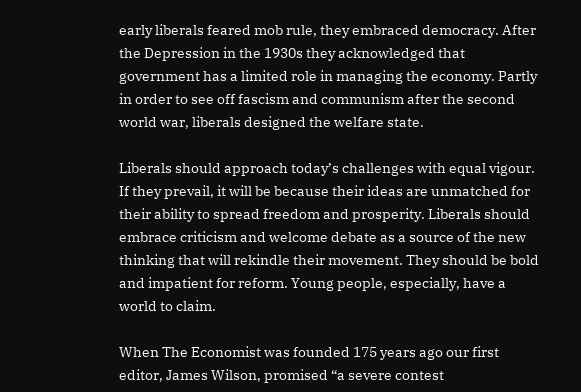early liberals feared mob rule, they embraced democracy. After the Depression in the 1930s they acknowledged that government has a limited role in managing the economy. Partly in order to see off fascism and communism after the second world war, liberals designed the welfare state.

Liberals should approach today’s challenges with equal vigour. If they prevail, it will be because their ideas are unmatched for their ability to spread freedom and prosperity. Liberals should embrace criticism and welcome debate as a source of the new thinking that will rekindle their movement. They should be bold and impatient for reform. Young people, especially, have a world to claim.

When The Economist was founded 175 years ago our first editor, James Wilson, promised “a severe contest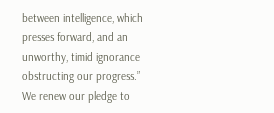between intelligence, which presses forward, and an unworthy, timid ignorance obstructing our progress.” We renew our pledge to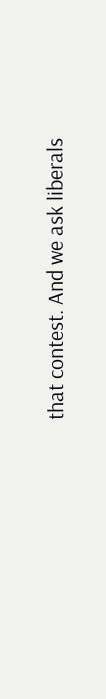that contest. And we ask liberals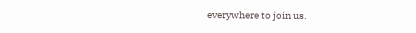everywhere to join us.